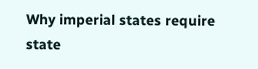Why imperial states require state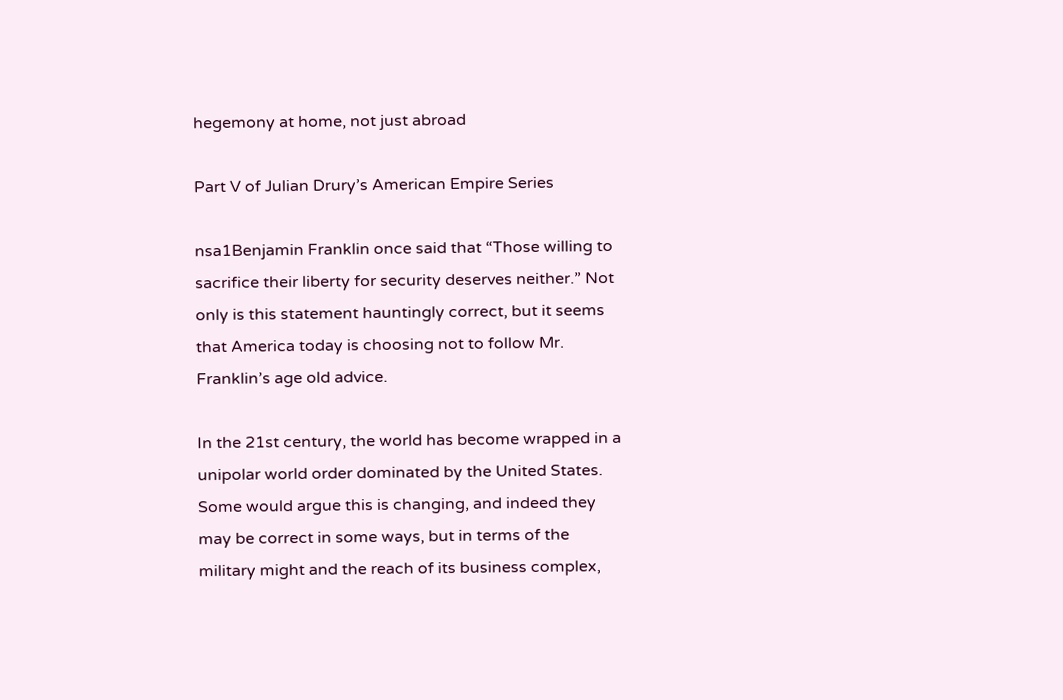hegemony at home, not just abroad

Part V of Julian Drury’s American Empire Series

nsa1Benjamin Franklin once said that “Those willing to sacrifice their liberty for security deserves neither.” Not only is this statement hauntingly correct, but it seems that America today is choosing not to follow Mr. Franklin’s age old advice.

In the 21st century, the world has become wrapped in a unipolar world order dominated by the United States. Some would argue this is changing, and indeed they may be correct in some ways, but in terms of the military might and the reach of its business complex,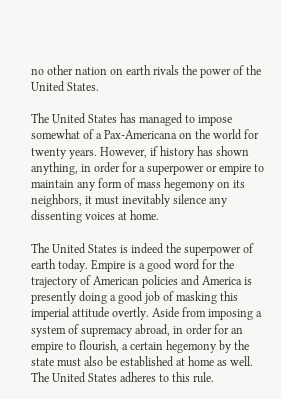no other nation on earth rivals the power of the United States.

The United States has managed to impose somewhat of a Pax-Americana on the world for twenty years. However, if history has shown anything, in order for a superpower or empire to maintain any form of mass hegemony on its neighbors, it must inevitably silence any dissenting voices at home.

The United States is indeed the superpower of earth today. Empire is a good word for the trajectory of American policies and America is presently doing a good job of masking this imperial attitude overtly. Aside from imposing a system of supremacy abroad, in order for an empire to flourish, a certain hegemony by the state must also be established at home as well. The United States adheres to this rule.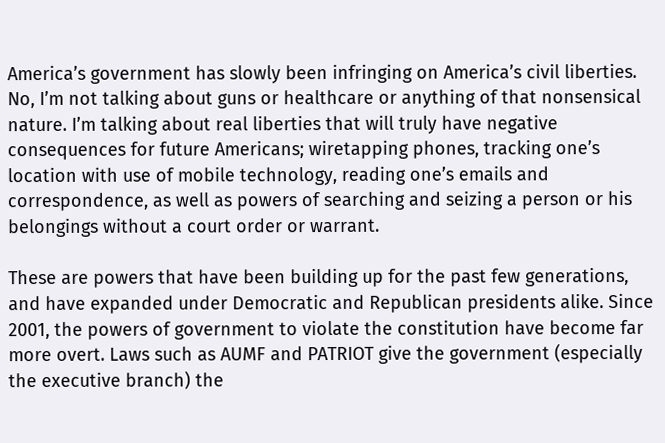America’s government has slowly been infringing on America’s civil liberties. No, I’m not talking about guns or healthcare or anything of that nonsensical nature. I’m talking about real liberties that will truly have negative consequences for future Americans; wiretapping phones, tracking one’s location with use of mobile technology, reading one’s emails and correspondence, as well as powers of searching and seizing a person or his belongings without a court order or warrant.

These are powers that have been building up for the past few generations, and have expanded under Democratic and Republican presidents alike. Since 2001, the powers of government to violate the constitution have become far more overt. Laws such as AUMF and PATRIOT give the government (especially the executive branch) the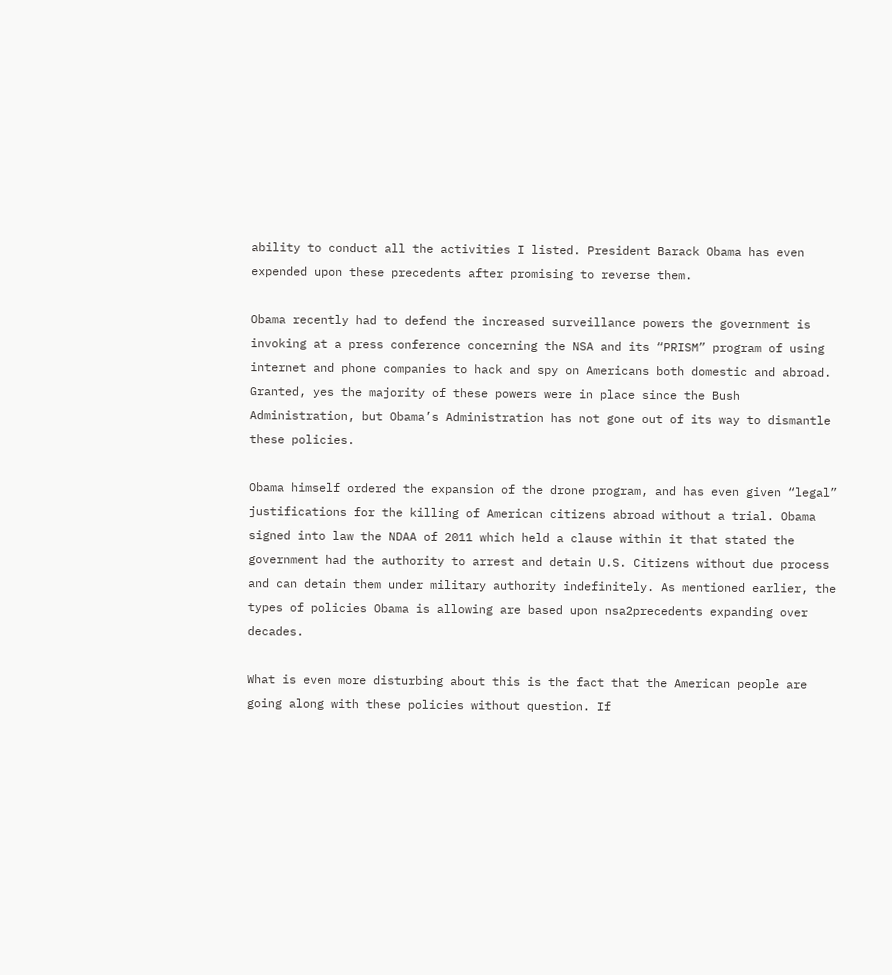ability to conduct all the activities I listed. President Barack Obama has even expended upon these precedents after promising to reverse them.

Obama recently had to defend the increased surveillance powers the government is invoking at a press conference concerning the NSA and its “PRISM” program of using internet and phone companies to hack and spy on Americans both domestic and abroad. Granted, yes the majority of these powers were in place since the Bush Administration, but Obama’s Administration has not gone out of its way to dismantle these policies.

Obama himself ordered the expansion of the drone program, and has even given “legal” justifications for the killing of American citizens abroad without a trial. Obama signed into law the NDAA of 2011 which held a clause within it that stated the government had the authority to arrest and detain U.S. Citizens without due process and can detain them under military authority indefinitely. As mentioned earlier, the types of policies Obama is allowing are based upon nsa2precedents expanding over decades.

What is even more disturbing about this is the fact that the American people are going along with these policies without question. If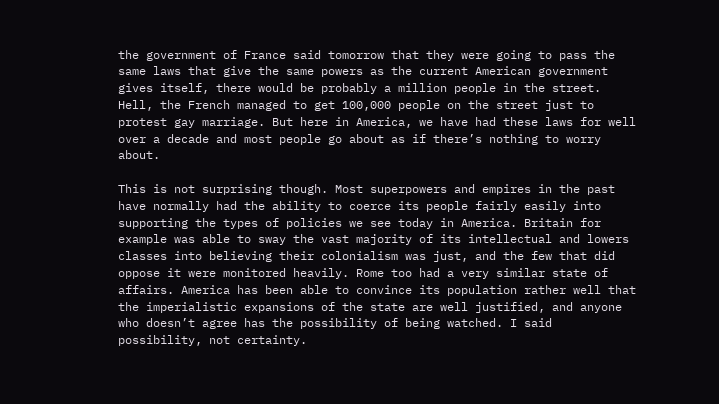the government of France said tomorrow that they were going to pass the same laws that give the same powers as the current American government gives itself, there would be probably a million people in the street. Hell, the French managed to get 100,000 people on the street just to protest gay marriage. But here in America, we have had these laws for well over a decade and most people go about as if there’s nothing to worry about.

This is not surprising though. Most superpowers and empires in the past have normally had the ability to coerce its people fairly easily into supporting the types of policies we see today in America. Britain for example was able to sway the vast majority of its intellectual and lowers classes into believing their colonialism was just, and the few that did oppose it were monitored heavily. Rome too had a very similar state of affairs. America has been able to convince its population rather well that the imperialistic expansions of the state are well justified, and anyone who doesn’t agree has the possibility of being watched. I said possibility, not certainty.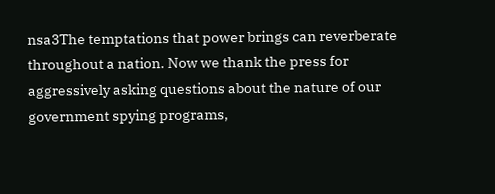nsa3The temptations that power brings can reverberate throughout a nation. Now we thank the press for aggressively asking questions about the nature of our government spying programs,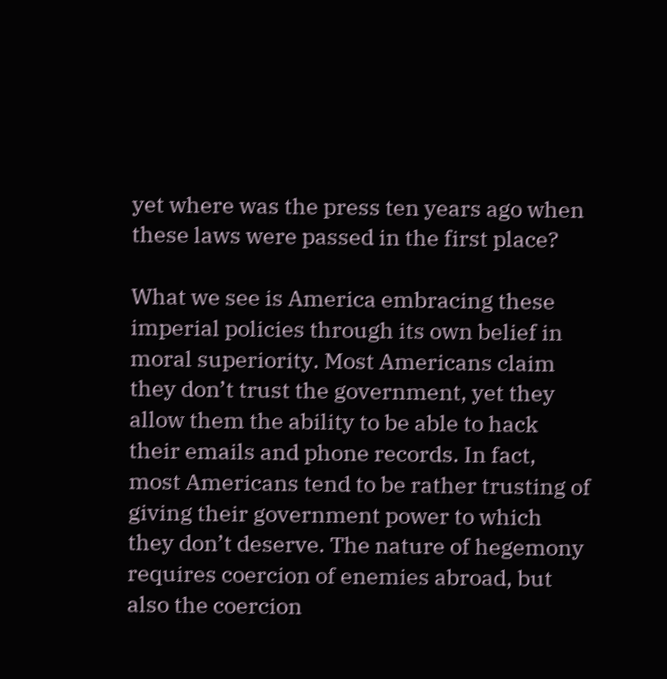yet where was the press ten years ago when these laws were passed in the first place?

What we see is America embracing these imperial policies through its own belief in moral superiority. Most Americans claim they don’t trust the government, yet they allow them the ability to be able to hack their emails and phone records. In fact, most Americans tend to be rather trusting of giving their government power to which they don’t deserve. The nature of hegemony requires coercion of enemies abroad, but also the coercion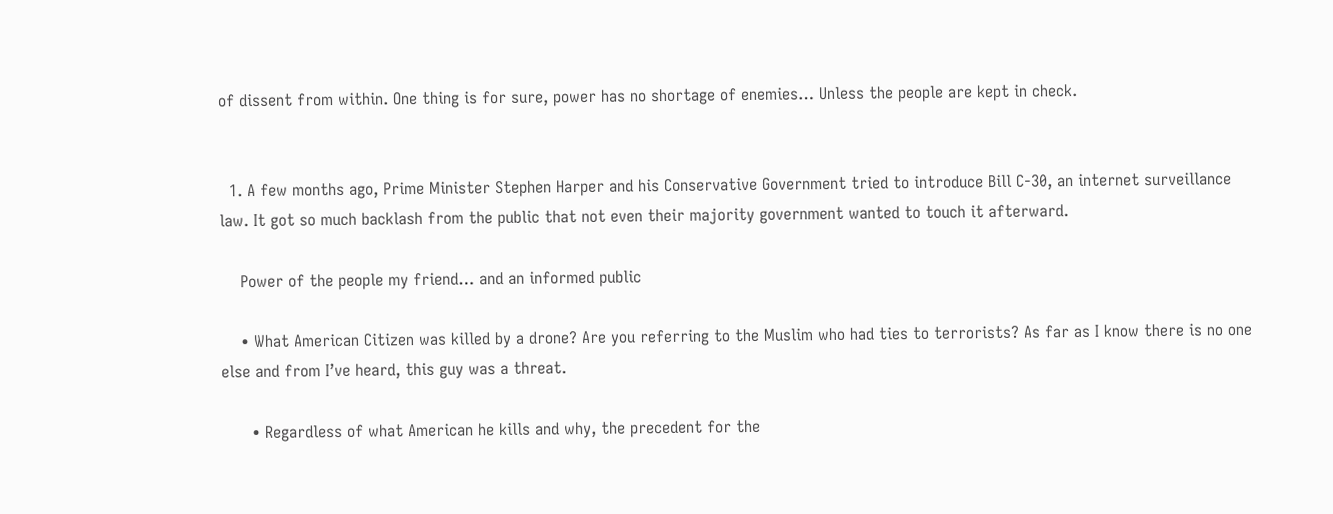of dissent from within. One thing is for sure, power has no shortage of enemies… Unless the people are kept in check.


  1. A few months ago, Prime Minister Stephen Harper and his Conservative Government tried to introduce Bill C-30, an internet surveillance law. It got so much backlash from the public that not even their majority government wanted to touch it afterward.

    Power of the people my friend… and an informed public

    • What American Citizen was killed by a drone? Are you referring to the Muslim who had ties to terrorists? As far as I know there is no one else and from I’ve heard, this guy was a threat.

      • Regardless of what American he kills and why, the precedent for the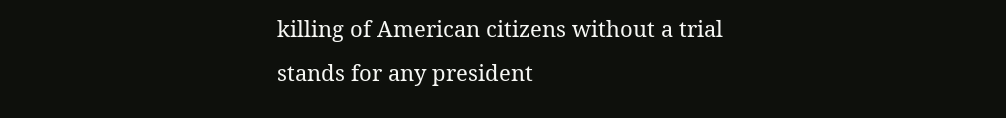killing of American citizens without a trial stands for any president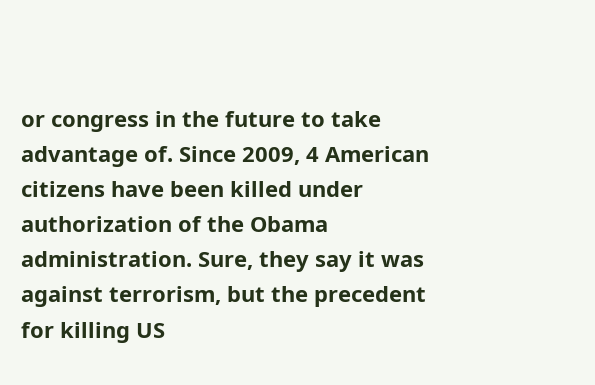or congress in the future to take advantage of. Since 2009, 4 American citizens have been killed under authorization of the Obama administration. Sure, they say it was against terrorism, but the precedent for killing US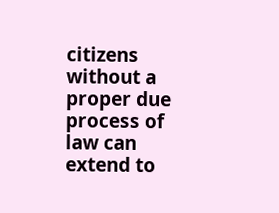citizens without a proper due process of law can extend to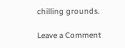chilling grounds.

Leave a Comment